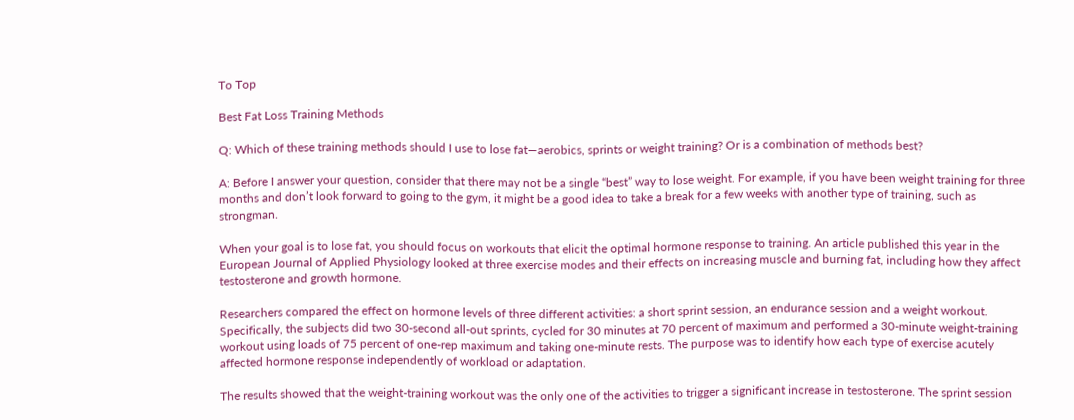To Top

Best Fat Loss Training Methods

Q: Which of these training methods should I use to lose fat—aerobics, sprints or weight training? Or is a combination of methods best?

A: Before I answer your question, consider that there may not be a single “best” way to lose weight. For example, if you have been weight training for three months and don’t look forward to going to the gym, it might be a good idea to take a break for a few weeks with another type of training, such as strongman.

When your goal is to lose fat, you should focus on workouts that elicit the optimal hormone response to training. An article published this year in the European Journal of Applied Physiology looked at three exercise modes and their effects on increasing muscle and burning fat, including how they affect testosterone and growth hormone.

Researchers compared the effect on hormone levels of three different activities: a short sprint session, an endurance session and a weight workout. Specifically, the subjects did two 30-second all-out sprints, cycled for 30 minutes at 70 percent of maximum and performed a 30-minute weight-training workout using loads of 75 percent of one-rep maximum and taking one-minute rests. The purpose was to identify how each type of exercise acutely affected hormone response independently of workload or adaptation.

The results showed that the weight-training workout was the only one of the activities to trigger a significant increase in testosterone. The sprint session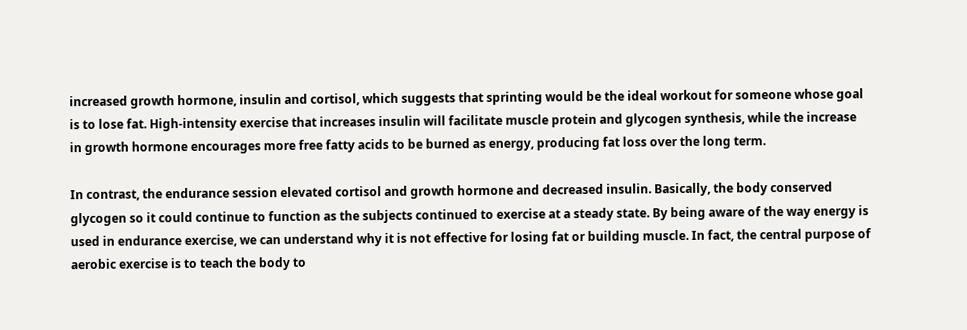increased growth hormone, insulin and cortisol, which suggests that sprinting would be the ideal workout for someone whose goal is to lose fat. High-intensity exercise that increases insulin will facilitate muscle protein and glycogen synthesis, while the increase in growth hormone encourages more free fatty acids to be burned as energy, producing fat loss over the long term.

In contrast, the endurance session elevated cortisol and growth hormone and decreased insulin. Basically, the body conserved glycogen so it could continue to function as the subjects continued to exercise at a steady state. By being aware of the way energy is used in endurance exercise, we can understand why it is not effective for losing fat or building muscle. In fact, the central purpose of aerobic exercise is to teach the body to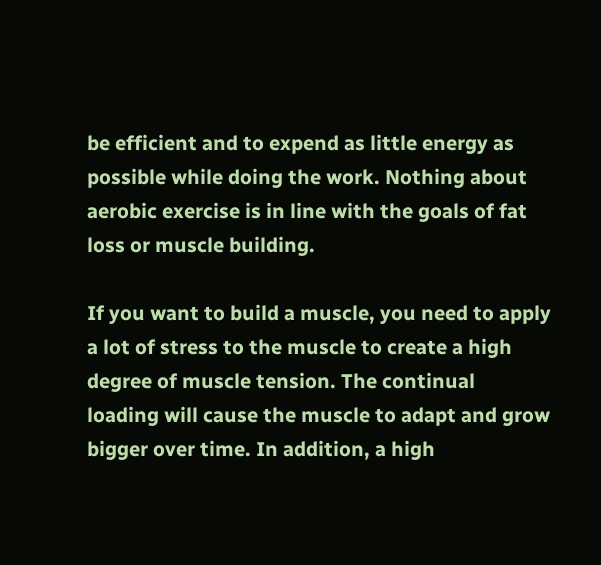be efficient and to expend as little energy as possible while doing the work. Nothing about aerobic exercise is in line with the goals of fat loss or muscle building.

If you want to build a muscle, you need to apply a lot of stress to the muscle to create a high degree of muscle tension. The continual loading will cause the muscle to adapt and grow bigger over time. In addition, a high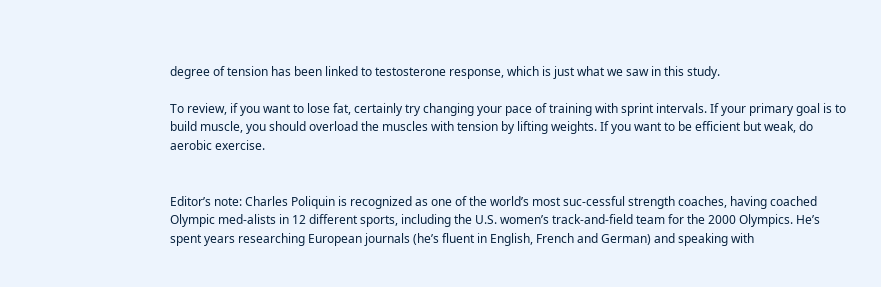degree of tension has been linked to testosterone response, which is just what we saw in this study.

To review, if you want to lose fat, certainly try changing your pace of training with sprint intervals. If your primary goal is to build muscle, you should overload the muscles with tension by lifting weights. If you want to be efficient but weak, do aerobic exercise.


Editor’s note: Charles Poliquin is recognized as one of the world’s most suc-cessful strength coaches, having coached Olympic med-alists in 12 different sports, including the U.S. women’s track-and-field team for the 2000 Olympics. He’s spent years researching European journals (he’s fluent in English, French and German) and speaking with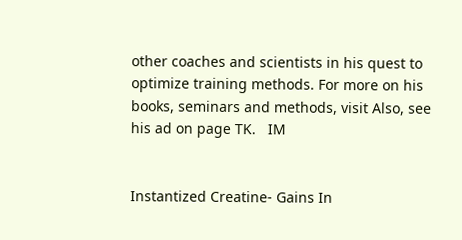other coaches and scientists in his quest to optimize training methods. For more on his books, seminars and methods, visit Also, see his ad on page TK.   IM


Instantized Creatine- Gains In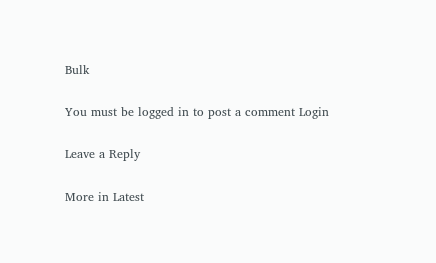Bulk

You must be logged in to post a comment Login

Leave a Reply

More in Latest